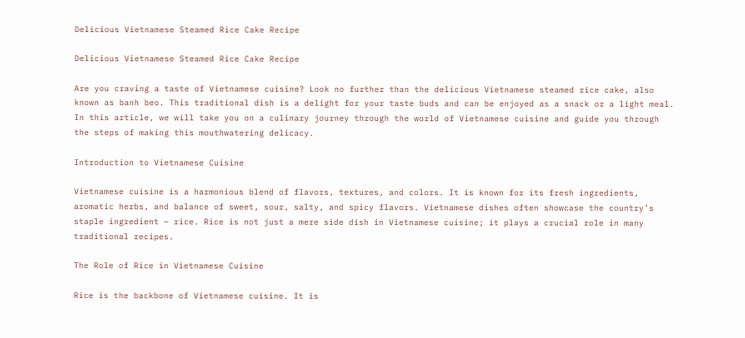Delicious Vietnamese Steamed Rice Cake Recipe

Delicious Vietnamese Steamed Rice Cake Recipe

Are you craving a taste of Vietnamese cuisine? Look no further than the delicious Vietnamese steamed rice cake, also known as banh beo. This traditional dish is a delight for your taste buds and can be enjoyed as a snack or a light meal. In this article, we will take you on a culinary journey through the world of Vietnamese cuisine and guide you through the steps of making this mouthwatering delicacy.

Introduction to Vietnamese Cuisine

Vietnamese cuisine is a harmonious blend of flavors, textures, and colors. It is known for its fresh ingredients, aromatic herbs, and balance of sweet, sour, salty, and spicy flavors. Vietnamese dishes often showcase the country’s staple ingredient – rice. Rice is not just a mere side dish in Vietnamese cuisine; it plays a crucial role in many traditional recipes.

The Role of Rice in Vietnamese Cuisine

Rice is the backbone of Vietnamese cuisine. It is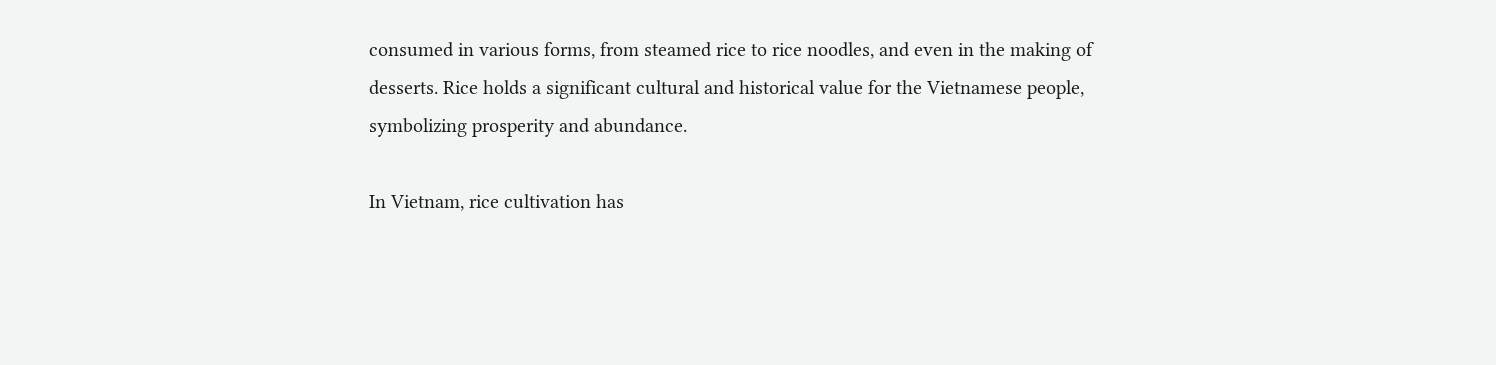consumed in various forms, from steamed rice to rice noodles, and even in the making of desserts. Rice holds a significant cultural and historical value for the Vietnamese people, symbolizing prosperity and abundance.

In Vietnam, rice cultivation has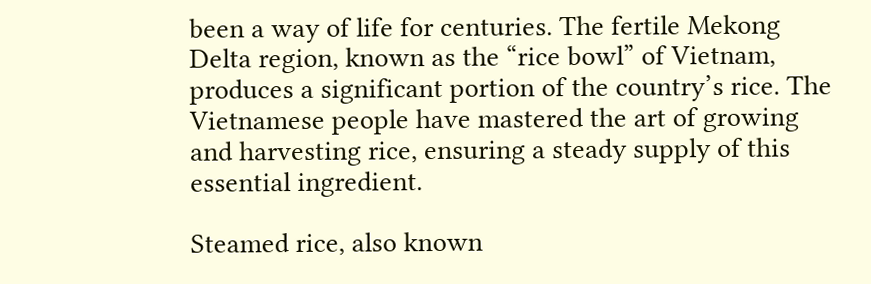been a way of life for centuries. The fertile Mekong Delta region, known as the “rice bowl” of Vietnam, produces a significant portion of the country’s rice. The Vietnamese people have mastered the art of growing and harvesting rice, ensuring a steady supply of this essential ingredient.

Steamed rice, also known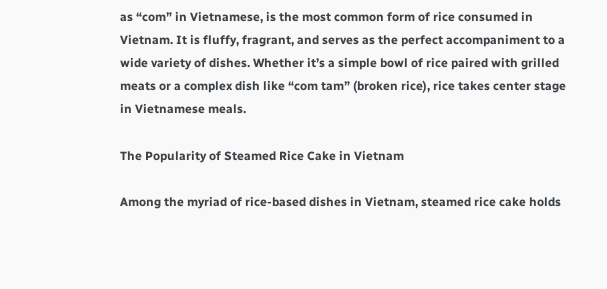as “com” in Vietnamese, is the most common form of rice consumed in Vietnam. It is fluffy, fragrant, and serves as the perfect accompaniment to a wide variety of dishes. Whether it’s a simple bowl of rice paired with grilled meats or a complex dish like “com tam” (broken rice), rice takes center stage in Vietnamese meals.

The Popularity of Steamed Rice Cake in Vietnam

Among the myriad of rice-based dishes in Vietnam, steamed rice cake holds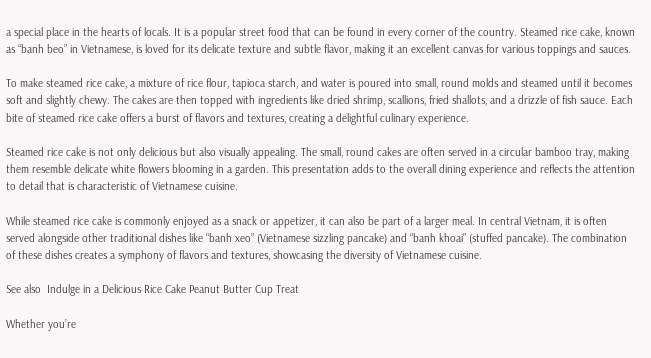a special place in the hearts of locals. It is a popular street food that can be found in every corner of the country. Steamed rice cake, known as “banh beo” in Vietnamese, is loved for its delicate texture and subtle flavor, making it an excellent canvas for various toppings and sauces.

To make steamed rice cake, a mixture of rice flour, tapioca starch, and water is poured into small, round molds and steamed until it becomes soft and slightly chewy. The cakes are then topped with ingredients like dried shrimp, scallions, fried shallots, and a drizzle of fish sauce. Each bite of steamed rice cake offers a burst of flavors and textures, creating a delightful culinary experience.

Steamed rice cake is not only delicious but also visually appealing. The small, round cakes are often served in a circular bamboo tray, making them resemble delicate white flowers blooming in a garden. This presentation adds to the overall dining experience and reflects the attention to detail that is characteristic of Vietnamese cuisine.

While steamed rice cake is commonly enjoyed as a snack or appetizer, it can also be part of a larger meal. In central Vietnam, it is often served alongside other traditional dishes like “banh xeo” (Vietnamese sizzling pancake) and “banh khoai” (stuffed pancake). The combination of these dishes creates a symphony of flavors and textures, showcasing the diversity of Vietnamese cuisine.

See also  Indulge in a Delicious Rice Cake Peanut Butter Cup Treat

Whether you’re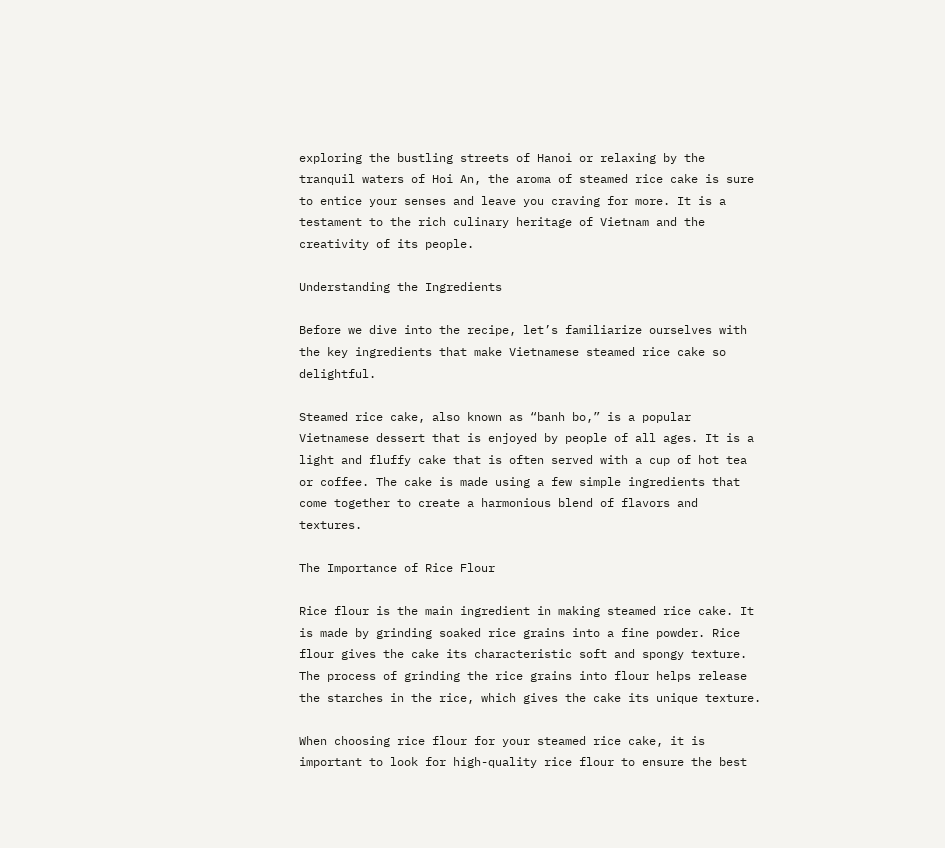exploring the bustling streets of Hanoi or relaxing by the tranquil waters of Hoi An, the aroma of steamed rice cake is sure to entice your senses and leave you craving for more. It is a testament to the rich culinary heritage of Vietnam and the creativity of its people.

Understanding the Ingredients

Before we dive into the recipe, let’s familiarize ourselves with the key ingredients that make Vietnamese steamed rice cake so delightful.

Steamed rice cake, also known as “banh bo,” is a popular Vietnamese dessert that is enjoyed by people of all ages. It is a light and fluffy cake that is often served with a cup of hot tea or coffee. The cake is made using a few simple ingredients that come together to create a harmonious blend of flavors and textures.

The Importance of Rice Flour

Rice flour is the main ingredient in making steamed rice cake. It is made by grinding soaked rice grains into a fine powder. Rice flour gives the cake its characteristic soft and spongy texture. The process of grinding the rice grains into flour helps release the starches in the rice, which gives the cake its unique texture.

When choosing rice flour for your steamed rice cake, it is important to look for high-quality rice flour to ensure the best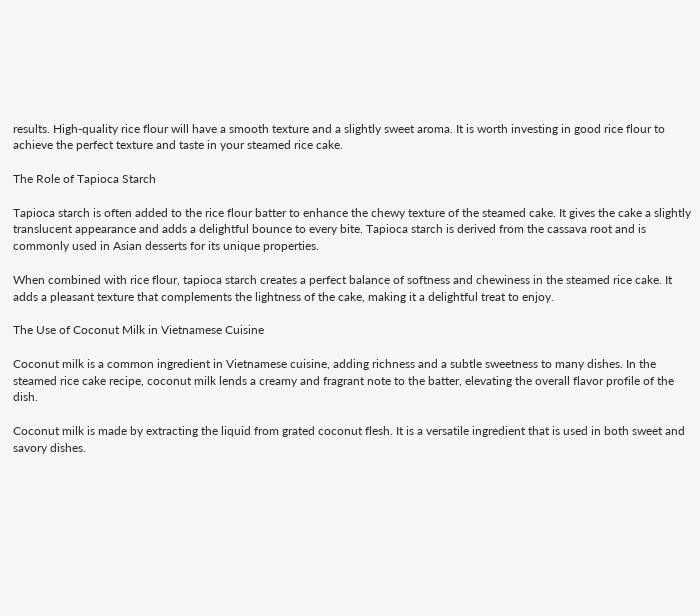results. High-quality rice flour will have a smooth texture and a slightly sweet aroma. It is worth investing in good rice flour to achieve the perfect texture and taste in your steamed rice cake.

The Role of Tapioca Starch

Tapioca starch is often added to the rice flour batter to enhance the chewy texture of the steamed cake. It gives the cake a slightly translucent appearance and adds a delightful bounce to every bite. Tapioca starch is derived from the cassava root and is commonly used in Asian desserts for its unique properties.

When combined with rice flour, tapioca starch creates a perfect balance of softness and chewiness in the steamed rice cake. It adds a pleasant texture that complements the lightness of the cake, making it a delightful treat to enjoy.

The Use of Coconut Milk in Vietnamese Cuisine

Coconut milk is a common ingredient in Vietnamese cuisine, adding richness and a subtle sweetness to many dishes. In the steamed rice cake recipe, coconut milk lends a creamy and fragrant note to the batter, elevating the overall flavor profile of the dish.

Coconut milk is made by extracting the liquid from grated coconut flesh. It is a versatile ingredient that is used in both sweet and savory dishes.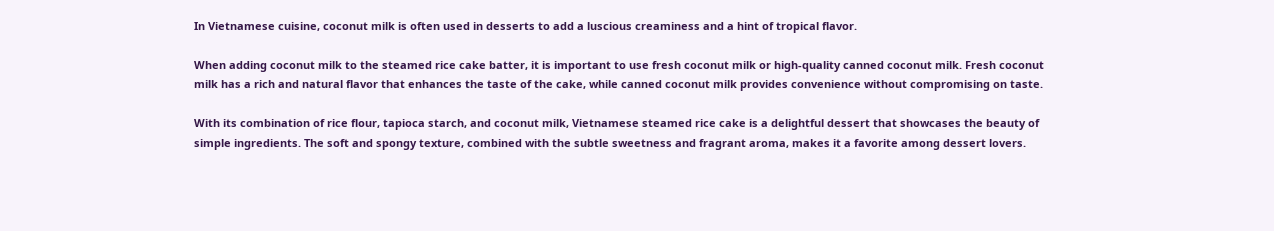In Vietnamese cuisine, coconut milk is often used in desserts to add a luscious creaminess and a hint of tropical flavor.

When adding coconut milk to the steamed rice cake batter, it is important to use fresh coconut milk or high-quality canned coconut milk. Fresh coconut milk has a rich and natural flavor that enhances the taste of the cake, while canned coconut milk provides convenience without compromising on taste.

With its combination of rice flour, tapioca starch, and coconut milk, Vietnamese steamed rice cake is a delightful dessert that showcases the beauty of simple ingredients. The soft and spongy texture, combined with the subtle sweetness and fragrant aroma, makes it a favorite among dessert lovers.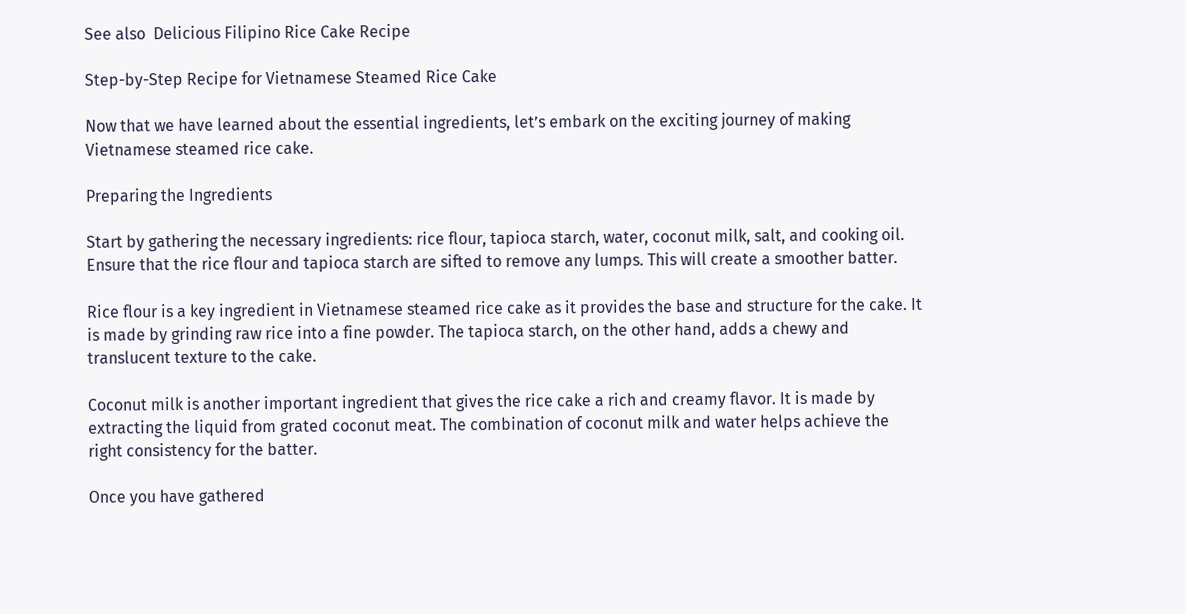See also  Delicious Filipino Rice Cake Recipe

Step-by-Step Recipe for Vietnamese Steamed Rice Cake

Now that we have learned about the essential ingredients, let’s embark on the exciting journey of making Vietnamese steamed rice cake.

Preparing the Ingredients

Start by gathering the necessary ingredients: rice flour, tapioca starch, water, coconut milk, salt, and cooking oil. Ensure that the rice flour and tapioca starch are sifted to remove any lumps. This will create a smoother batter.

Rice flour is a key ingredient in Vietnamese steamed rice cake as it provides the base and structure for the cake. It is made by grinding raw rice into a fine powder. The tapioca starch, on the other hand, adds a chewy and translucent texture to the cake.

Coconut milk is another important ingredient that gives the rice cake a rich and creamy flavor. It is made by extracting the liquid from grated coconut meat. The combination of coconut milk and water helps achieve the right consistency for the batter.

Once you have gathered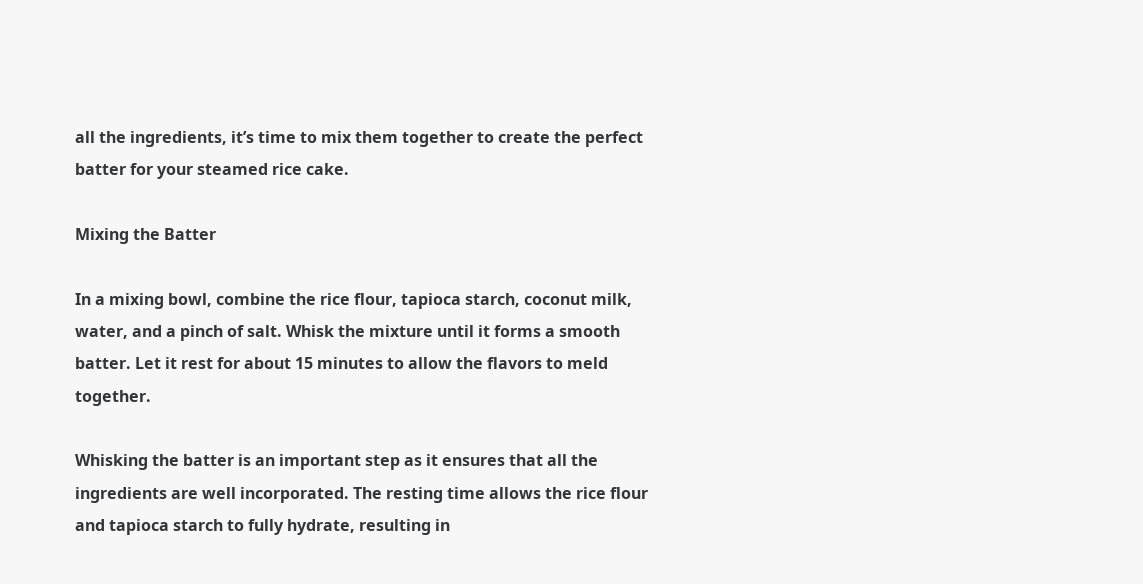all the ingredients, it’s time to mix them together to create the perfect batter for your steamed rice cake.

Mixing the Batter

In a mixing bowl, combine the rice flour, tapioca starch, coconut milk, water, and a pinch of salt. Whisk the mixture until it forms a smooth batter. Let it rest for about 15 minutes to allow the flavors to meld together.

Whisking the batter is an important step as it ensures that all the ingredients are well incorporated. The resting time allows the rice flour and tapioca starch to fully hydrate, resulting in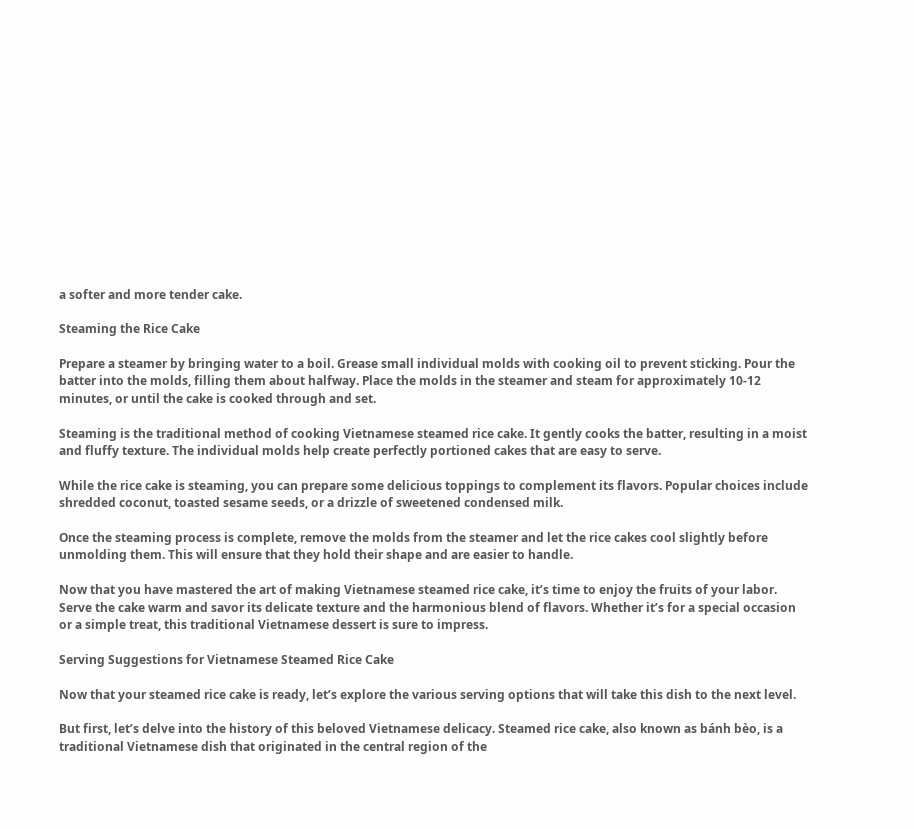a softer and more tender cake.

Steaming the Rice Cake

Prepare a steamer by bringing water to a boil. Grease small individual molds with cooking oil to prevent sticking. Pour the batter into the molds, filling them about halfway. Place the molds in the steamer and steam for approximately 10-12 minutes, or until the cake is cooked through and set.

Steaming is the traditional method of cooking Vietnamese steamed rice cake. It gently cooks the batter, resulting in a moist and fluffy texture. The individual molds help create perfectly portioned cakes that are easy to serve.

While the rice cake is steaming, you can prepare some delicious toppings to complement its flavors. Popular choices include shredded coconut, toasted sesame seeds, or a drizzle of sweetened condensed milk.

Once the steaming process is complete, remove the molds from the steamer and let the rice cakes cool slightly before unmolding them. This will ensure that they hold their shape and are easier to handle.

Now that you have mastered the art of making Vietnamese steamed rice cake, it’s time to enjoy the fruits of your labor. Serve the cake warm and savor its delicate texture and the harmonious blend of flavors. Whether it’s for a special occasion or a simple treat, this traditional Vietnamese dessert is sure to impress.

Serving Suggestions for Vietnamese Steamed Rice Cake

Now that your steamed rice cake is ready, let’s explore the various serving options that will take this dish to the next level.

But first, let’s delve into the history of this beloved Vietnamese delicacy. Steamed rice cake, also known as bánh bèo, is a traditional Vietnamese dish that originated in the central region of the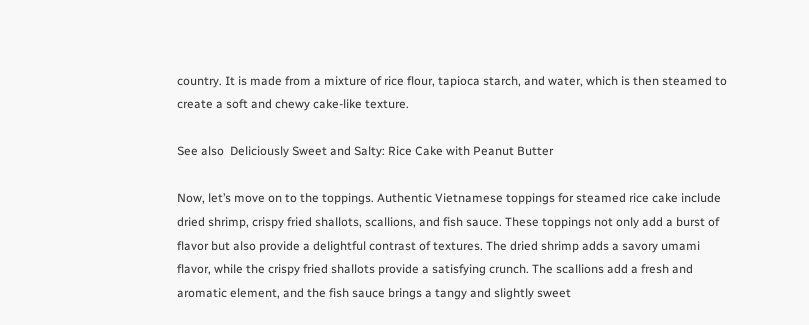country. It is made from a mixture of rice flour, tapioca starch, and water, which is then steamed to create a soft and chewy cake-like texture.

See also  Deliciously Sweet and Salty: Rice Cake with Peanut Butter

Now, let’s move on to the toppings. Authentic Vietnamese toppings for steamed rice cake include dried shrimp, crispy fried shallots, scallions, and fish sauce. These toppings not only add a burst of flavor but also provide a delightful contrast of textures. The dried shrimp adds a savory umami flavor, while the crispy fried shallots provide a satisfying crunch. The scallions add a fresh and aromatic element, and the fish sauce brings a tangy and slightly sweet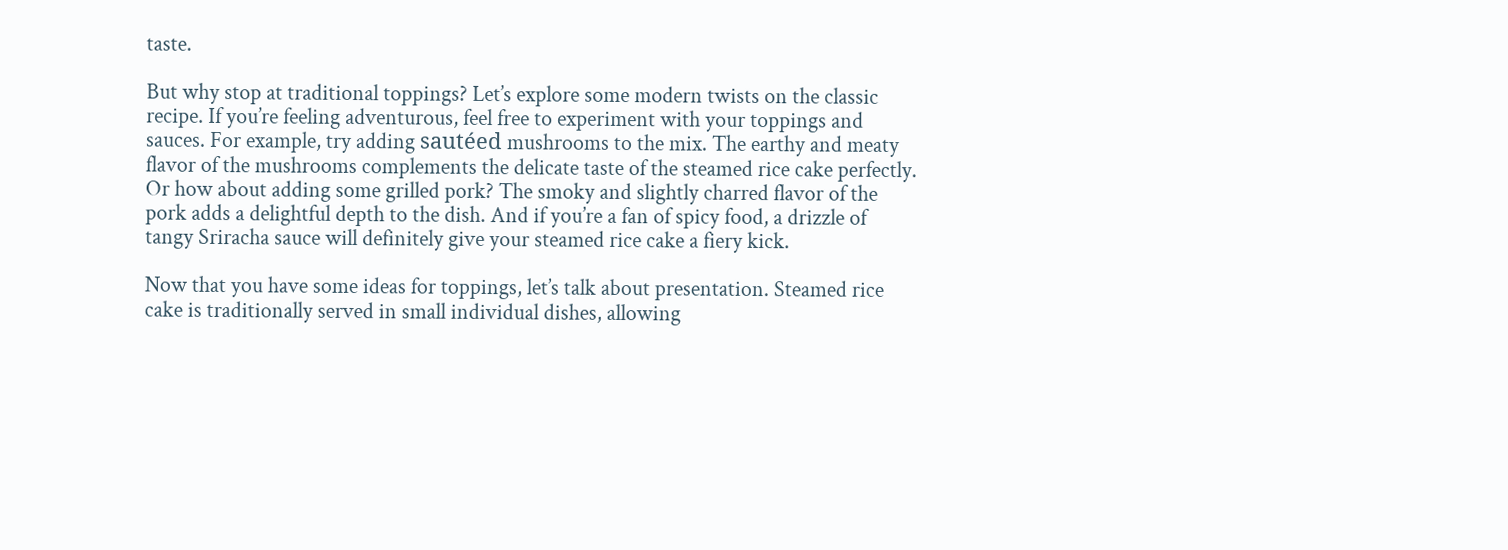taste.

But why stop at traditional toppings? Let’s explore some modern twists on the classic recipe. If you’re feeling adventurous, feel free to experiment with your toppings and sauces. For example, try adding sautéed mushrooms to the mix. The earthy and meaty flavor of the mushrooms complements the delicate taste of the steamed rice cake perfectly. Or how about adding some grilled pork? The smoky and slightly charred flavor of the pork adds a delightful depth to the dish. And if you’re a fan of spicy food, a drizzle of tangy Sriracha sauce will definitely give your steamed rice cake a fiery kick.

Now that you have some ideas for toppings, let’s talk about presentation. Steamed rice cake is traditionally served in small individual dishes, allowing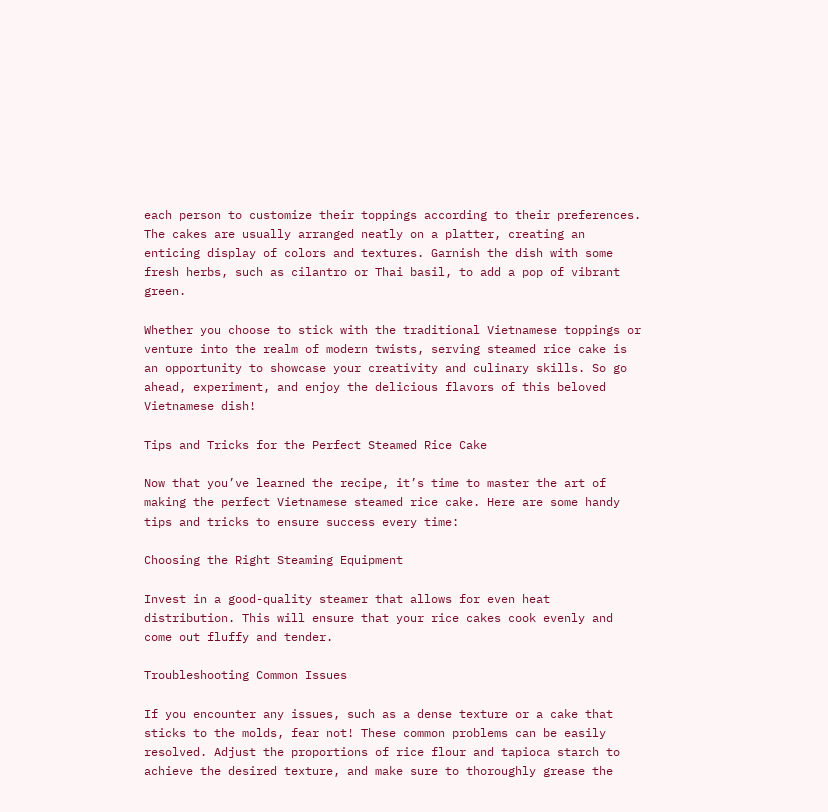each person to customize their toppings according to their preferences. The cakes are usually arranged neatly on a platter, creating an enticing display of colors and textures. Garnish the dish with some fresh herbs, such as cilantro or Thai basil, to add a pop of vibrant green.

Whether you choose to stick with the traditional Vietnamese toppings or venture into the realm of modern twists, serving steamed rice cake is an opportunity to showcase your creativity and culinary skills. So go ahead, experiment, and enjoy the delicious flavors of this beloved Vietnamese dish!

Tips and Tricks for the Perfect Steamed Rice Cake

Now that you’ve learned the recipe, it’s time to master the art of making the perfect Vietnamese steamed rice cake. Here are some handy tips and tricks to ensure success every time:

Choosing the Right Steaming Equipment

Invest in a good-quality steamer that allows for even heat distribution. This will ensure that your rice cakes cook evenly and come out fluffy and tender.

Troubleshooting Common Issues

If you encounter any issues, such as a dense texture or a cake that sticks to the molds, fear not! These common problems can be easily resolved. Adjust the proportions of rice flour and tapioca starch to achieve the desired texture, and make sure to thoroughly grease the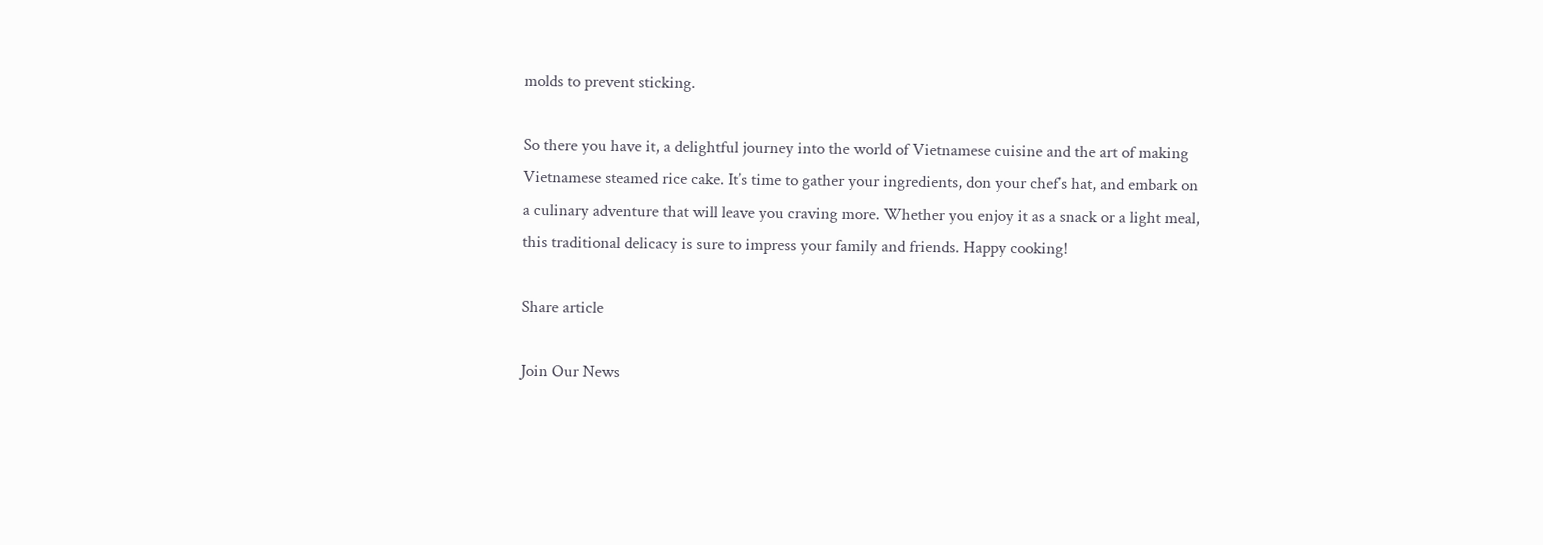molds to prevent sticking.

So there you have it, a delightful journey into the world of Vietnamese cuisine and the art of making Vietnamese steamed rice cake. It’s time to gather your ingredients, don your chef’s hat, and embark on a culinary adventure that will leave you craving more. Whether you enjoy it as a snack or a light meal, this traditional delicacy is sure to impress your family and friends. Happy cooking!

Share article

Join Our News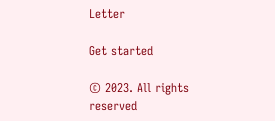Letter

Get started

© 2023. All rights reserved